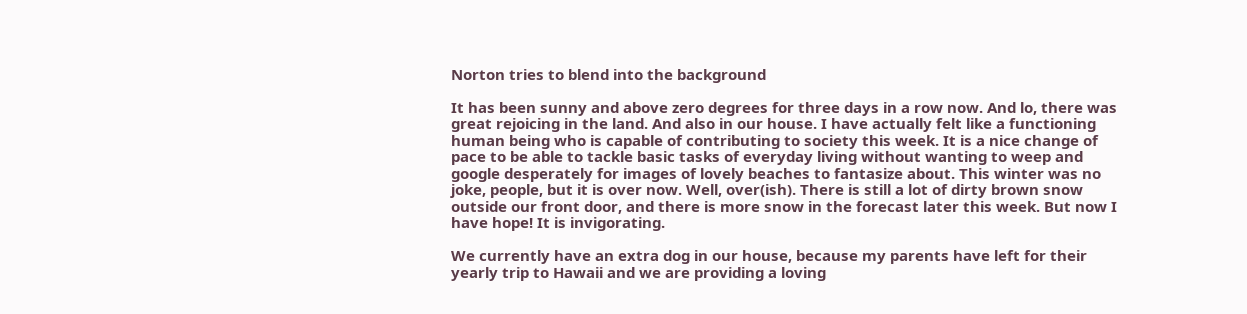Norton tries to blend into the background

It has been sunny and above zero degrees for three days in a row now. And lo, there was great rejoicing in the land. And also in our house. I have actually felt like a functioning human being who is capable of contributing to society this week. It is a nice change of pace to be able to tackle basic tasks of everyday living without wanting to weep and google desperately for images of lovely beaches to fantasize about. This winter was no joke, people, but it is over now. Well, over(ish). There is still a lot of dirty brown snow outside our front door, and there is more snow in the forecast later this week. But now I have hope! It is invigorating.

We currently have an extra dog in our house, because my parents have left for their yearly trip to Hawaii and we are providing a loving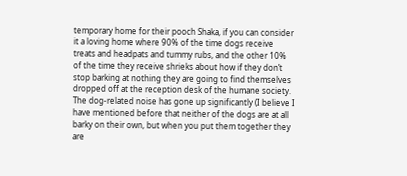temporary home for their pooch Shaka, if you can consider it a loving home where 90% of the time dogs receive treats and headpats and tummy rubs, and the other 10% of the time they receive shrieks about how if they don’t stop barking at nothing they are going to find themselves dropped off at the reception desk of the humane society. The dog-related noise has gone up significantly (I believe I have mentioned before that neither of the dogs are at all barky on their own, but when you put them together they are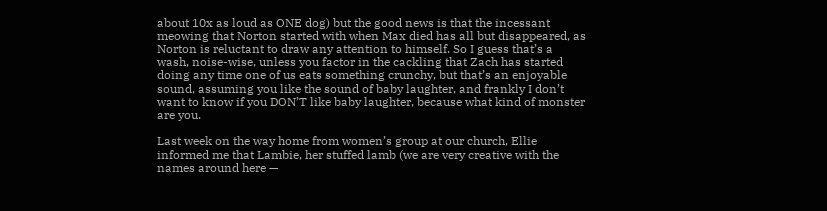about 10x as loud as ONE dog) but the good news is that the incessant meowing that Norton started with when Max died has all but disappeared, as Norton is reluctant to draw any attention to himself. So I guess that’s a wash, noise-wise, unless you factor in the cackling that Zach has started doing any time one of us eats something crunchy, but that’s an enjoyable sound, assuming you like the sound of baby laughter, and frankly I don’t want to know if you DON’T like baby laughter, because what kind of monster are you.

Last week on the way home from women’s group at our church, Ellie informed me that Lambie, her stuffed lamb (we are very creative with the names around here —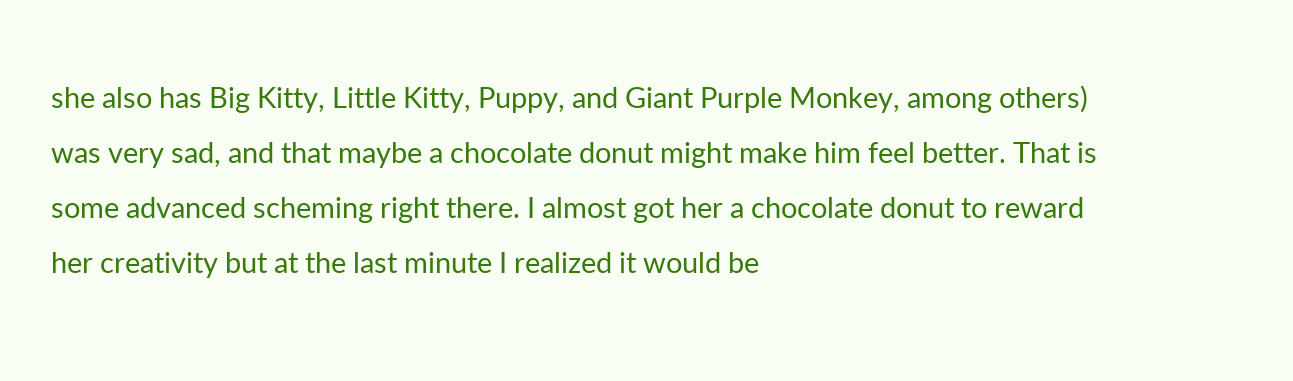she also has Big Kitty, Little Kitty, Puppy, and Giant Purple Monkey, among others) was very sad, and that maybe a chocolate donut might make him feel better. That is some advanced scheming right there. I almost got her a chocolate donut to reward her creativity but at the last minute I realized it would be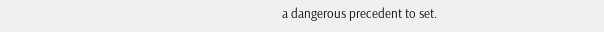a dangerous precedent to set.